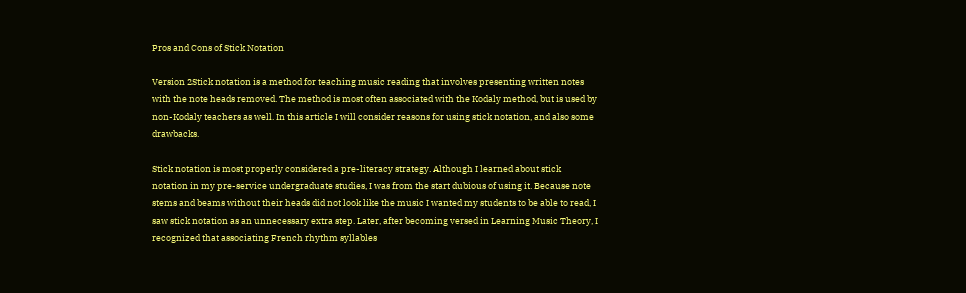Pros and Cons of Stick Notation

Version 2Stick notation is a method for teaching music reading that involves presenting written notes with the note heads removed. The method is most often associated with the Kodaly method, but is used by non-Kodaly teachers as well. In this article I will consider reasons for using stick notation, and also some drawbacks.

Stick notation is most properly considered a pre-literacy strategy. Although I learned about stick notation in my pre-service undergraduate studies, I was from the start dubious of using it. Because note stems and beams without their heads did not look like the music I wanted my students to be able to read, I saw stick notation as an unnecessary extra step. Later, after becoming versed in Learning Music Theory, I recognized that associating French rhythm syllables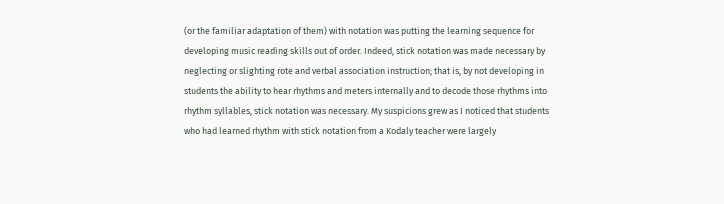(or the familiar adaptation of them) with notation was putting the learning sequence for developing music reading skills out of order. Indeed, stick notation was made necessary by neglecting or slighting rote and verbal association instruction; that is, by not developing in students the ability to hear rhythms and meters internally and to decode those rhythms into rhythm syllables, stick notation was necessary. My suspicions grew as I noticed that students who had learned rhythm with stick notation from a Kodaly teacher were largely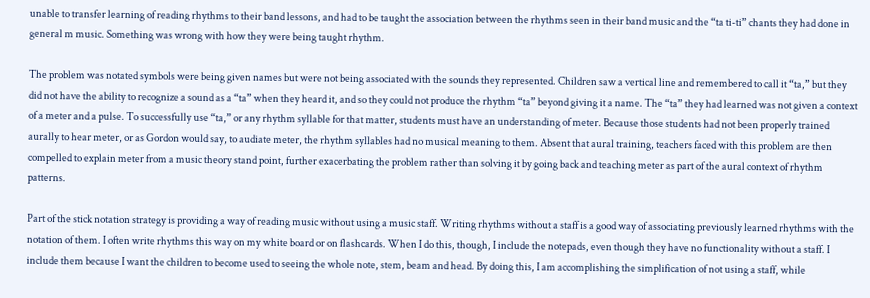unable to transfer learning of reading rhythms to their band lessons, and had to be taught the association between the rhythms seen in their band music and the “ta ti-ti” chants they had done in general m music. Something was wrong with how they were being taught rhythm.

The problem was notated symbols were being given names but were not being associated with the sounds they represented. Children saw a vertical line and remembered to call it “ta,” but they did not have the ability to recognize a sound as a “ta” when they heard it, and so they could not produce the rhythm “ta” beyond giving it a name. The “ta” they had learned was not given a context of a meter and a pulse. To successfully use “ta,” or any rhythm syllable for that matter, students must have an understanding of meter. Because those students had not been properly trained aurally to hear meter, or as Gordon would say, to audiate meter, the rhythm syllables had no musical meaning to them. Absent that aural training, teachers faced with this problem are then compelled to explain meter from a music theory stand point, further exacerbating the problem rather than solving it by going back and teaching meter as part of the aural context of rhythm patterns.

Part of the stick notation strategy is providing a way of reading music without using a music staff. Writing rhythms without a staff is a good way of associating previously learned rhythms with the notation of them. I often write rhythms this way on my white board or on flashcards. When I do this, though, I include the notepads, even though they have no functionality without a staff. I include them because I want the children to become used to seeing the whole note, stem, beam and head. By doing this, I am accomplishing the simplification of not using a staff, while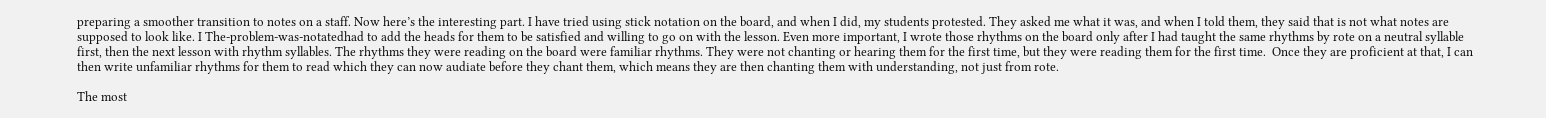preparing a smoother transition to notes on a staff. Now here’s the interesting part. I have tried using stick notation on the board, and when I did, my students protested. They asked me what it was, and when I told them, they said that is not what notes are supposed to look like. I The-problem-was-notatedhad to add the heads for them to be satisfied and willing to go on with the lesson. Even more important, I wrote those rhythms on the board only after I had taught the same rhythms by rote on a neutral syllable first, then the next lesson with rhythm syllables. The rhythms they were reading on the board were familiar rhythms. They were not chanting or hearing them for the first time, but they were reading them for the first time.  Once they are proficient at that, I can then write unfamiliar rhythms for them to read which they can now audiate before they chant them, which means they are then chanting them with understanding, not just from rote.

The most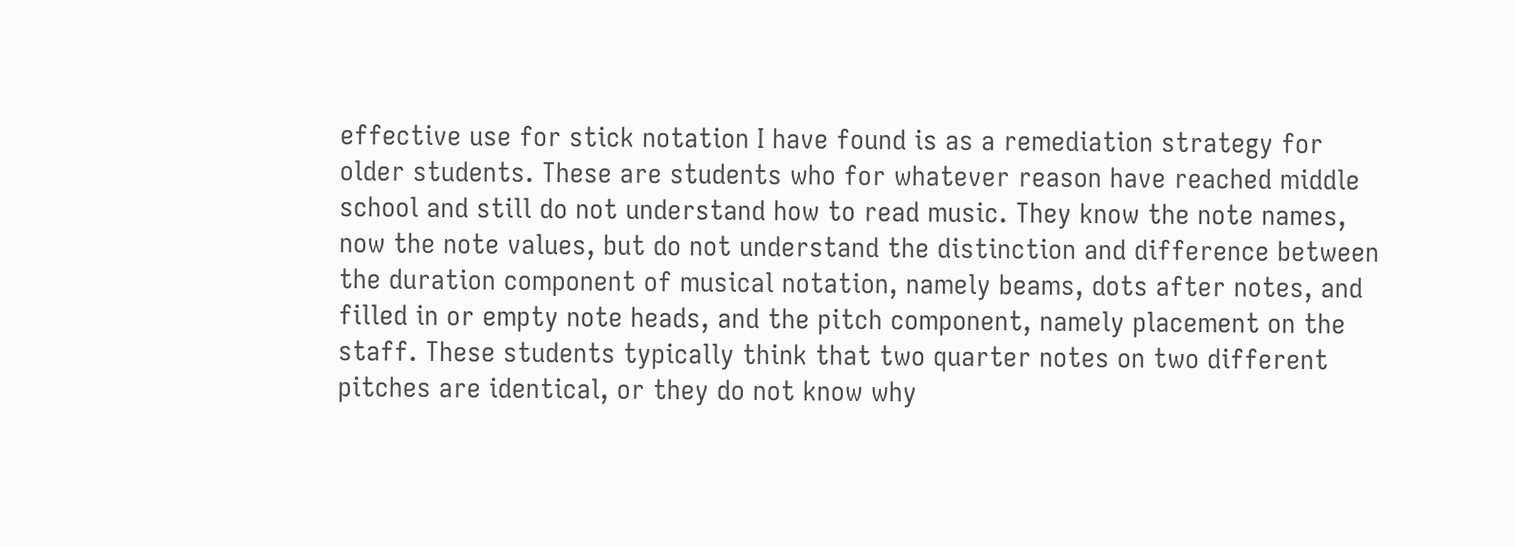effective use for stick notation I have found is as a remediation strategy for older students. These are students who for whatever reason have reached middle school and still do not understand how to read music. They know the note names, now the note values, but do not understand the distinction and difference between the duration component of musical notation, namely beams, dots after notes, and filled in or empty note heads, and the pitch component, namely placement on the staff. These students typically think that two quarter notes on two different pitches are identical, or they do not know why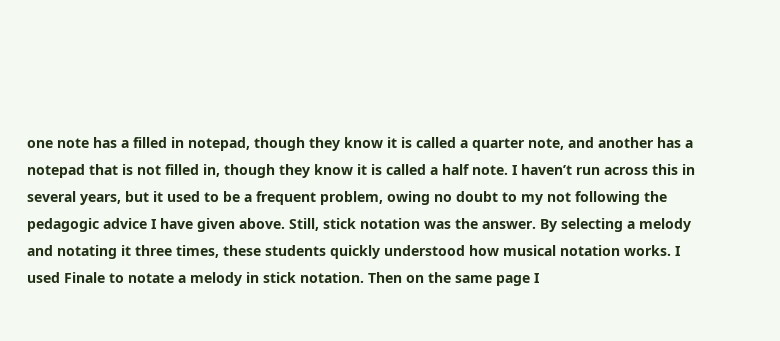one note has a filled in notepad, though they know it is called a quarter note, and another has a notepad that is not filled in, though they know it is called a half note. I haven’t run across this in several years, but it used to be a frequent problem, owing no doubt to my not following the pedagogic advice I have given above. Still, stick notation was the answer. By selecting a melody and notating it three times, these students quickly understood how musical notation works. I used Finale to notate a melody in stick notation. Then on the same page I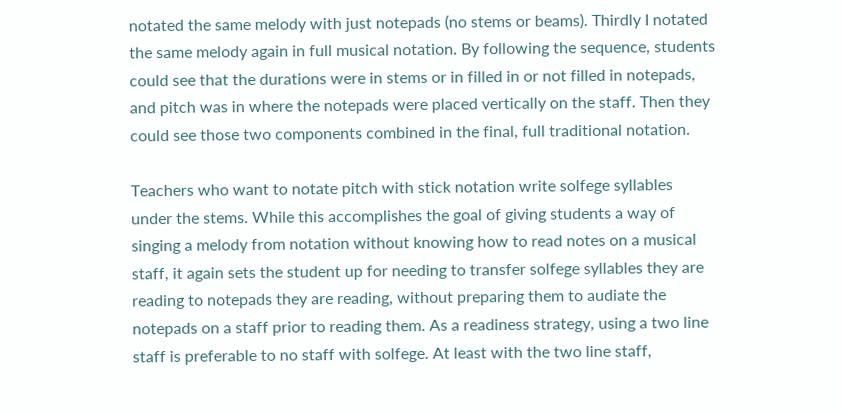notated the same melody with just notepads (no stems or beams). Thirdly I notated the same melody again in full musical notation. By following the sequence, students could see that the durations were in stems or in filled in or not filled in notepads, and pitch was in where the notepads were placed vertically on the staff. Then they could see those two components combined in the final, full traditional notation.

Teachers who want to notate pitch with stick notation write solfege syllables under the stems. While this accomplishes the goal of giving students a way of singing a melody from notation without knowing how to read notes on a musical staff, it again sets the student up for needing to transfer solfege syllables they are reading to notepads they are reading, without preparing them to audiate the notepads on a staff prior to reading them. As a readiness strategy, using a two line staff is preferable to no staff with solfege. At least with the two line staff,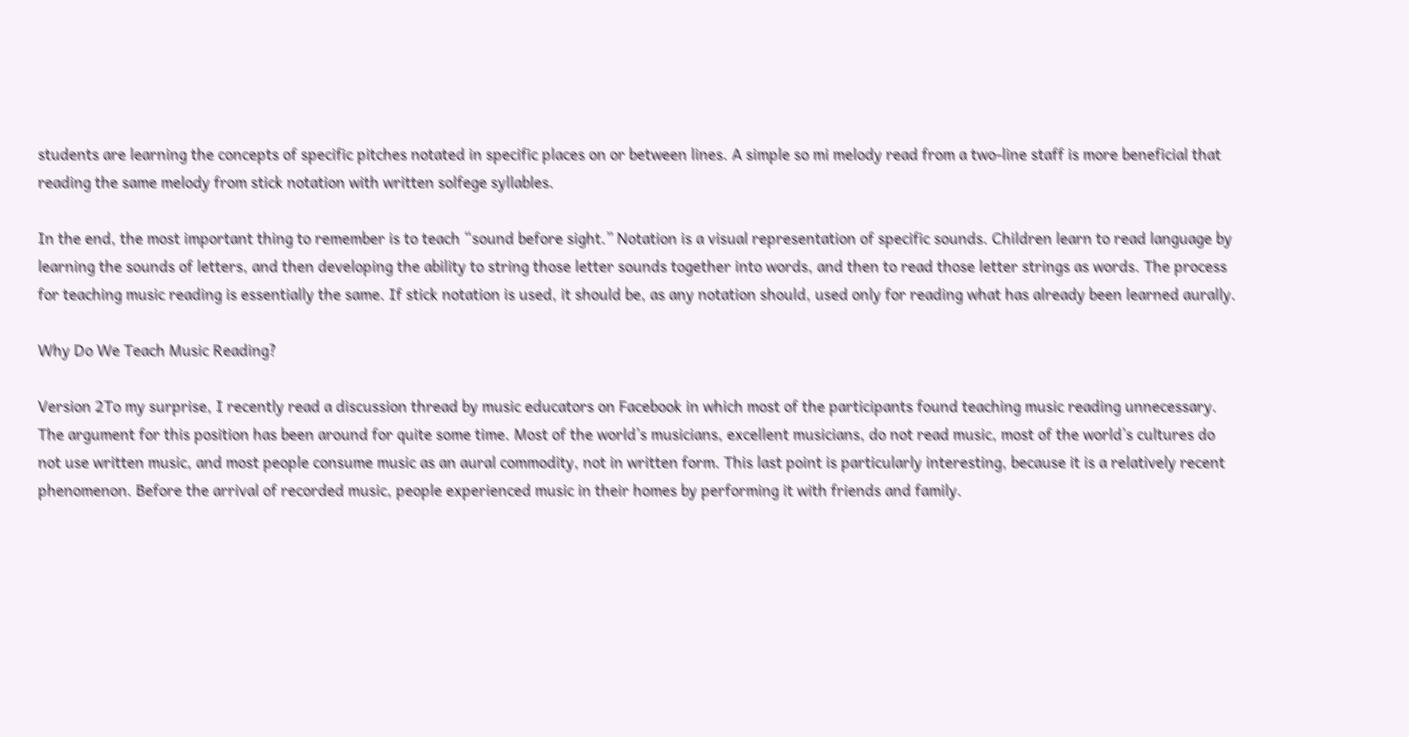students are learning the concepts of specific pitches notated in specific places on or between lines. A simple so mi melody read from a two-line staff is more beneficial that reading the same melody from stick notation with written solfege syllables.

In the end, the most important thing to remember is to teach “sound before sight.” Notation is a visual representation of specific sounds. Children learn to read language by learning the sounds of letters, and then developing the ability to string those letter sounds together into words, and then to read those letter strings as words. The process for teaching music reading is essentially the same. If stick notation is used, it should be, as any notation should, used only for reading what has already been learned aurally.

Why Do We Teach Music Reading?

Version 2To my surprise, I recently read a discussion thread by music educators on Facebook in which most of the participants found teaching music reading unnecessary. The argument for this position has been around for quite some time. Most of the world’s musicians, excellent musicians, do not read music, most of the world’s cultures do not use written music, and most people consume music as an aural commodity, not in written form. This last point is particularly interesting, because it is a relatively recent phenomenon. Before the arrival of recorded music, people experienced music in their homes by performing it with friends and family.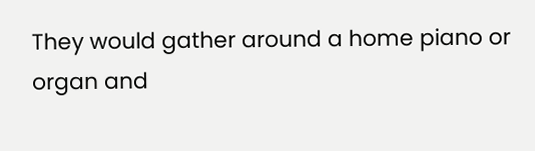They would gather around a home piano or organ and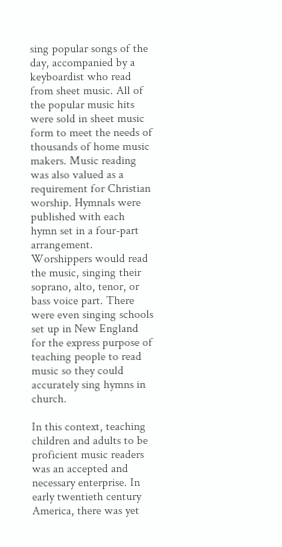sing popular songs of the day, accompanied by a keyboardist who read from sheet music. All of the popular music hits were sold in sheet music form to meet the needs of thousands of home music makers. Music reading was also valued as a requirement for Christian worship. Hymnals were published with each hymn set in a four-part arrangement. Worshippers would read the music, singing their soprano, alto, tenor, or bass voice part. There were even singing schools set up in New England for the express purpose of teaching people to read music so they could accurately sing hymns in church.

In this context, teaching children and adults to be proficient music readers was an accepted and necessary enterprise. In early twentieth century America, there was yet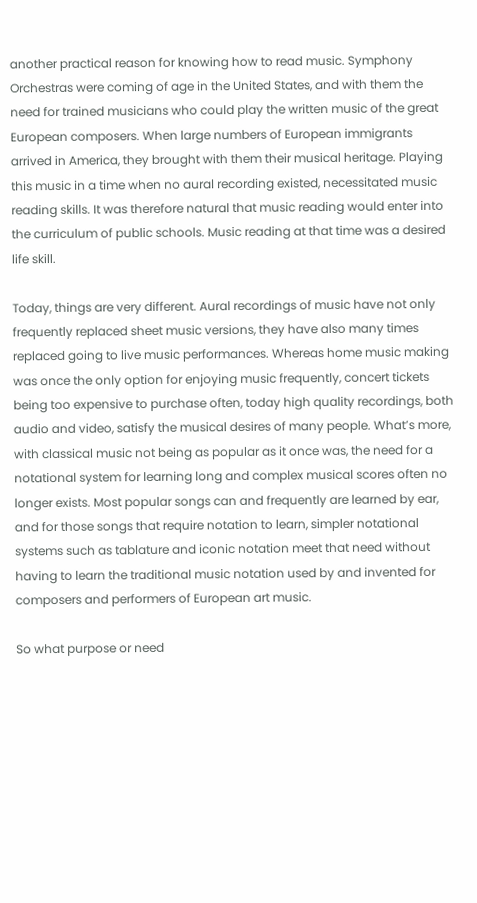another practical reason for knowing how to read music. Symphony Orchestras were coming of age in the United States, and with them the need for trained musicians who could play the written music of the great European composers. When large numbers of European immigrants arrived in America, they brought with them their musical heritage. Playing this music in a time when no aural recording existed, necessitated music reading skills. It was therefore natural that music reading would enter into the curriculum of public schools. Music reading at that time was a desired life skill.

Today, things are very different. Aural recordings of music have not only frequently replaced sheet music versions, they have also many times replaced going to live music performances. Whereas home music making was once the only option for enjoying music frequently, concert tickets being too expensive to purchase often, today high quality recordings, both audio and video, satisfy the musical desires of many people. What’s more, with classical music not being as popular as it once was, the need for a notational system for learning long and complex musical scores often no longer exists. Most popular songs can and frequently are learned by ear, and for those songs that require notation to learn, simpler notational systems such as tablature and iconic notation meet that need without having to learn the traditional music notation used by and invented for composers and performers of European art music.

So what purpose or need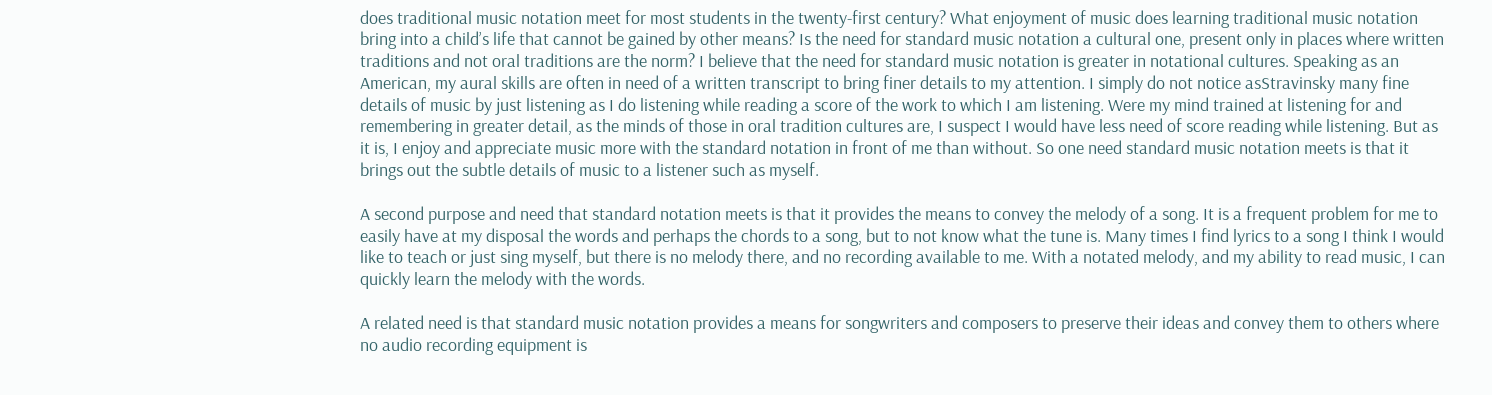does traditional music notation meet for most students in the twenty-first century? What enjoyment of music does learning traditional music notation bring into a child’s life that cannot be gained by other means? Is the need for standard music notation a cultural one, present only in places where written traditions and not oral traditions are the norm? I believe that the need for standard music notation is greater in notational cultures. Speaking as an American, my aural skills are often in need of a written transcript to bring finer details to my attention. I simply do not notice asStravinsky many fine details of music by just listening as I do listening while reading a score of the work to which I am listening. Were my mind trained at listening for and remembering in greater detail, as the minds of those in oral tradition cultures are, I suspect I would have less need of score reading while listening. But as it is, I enjoy and appreciate music more with the standard notation in front of me than without. So one need standard music notation meets is that it brings out the subtle details of music to a listener such as myself.

A second purpose and need that standard notation meets is that it provides the means to convey the melody of a song. It is a frequent problem for me to easily have at my disposal the words and perhaps the chords to a song, but to not know what the tune is. Many times I find lyrics to a song I think I would like to teach or just sing myself, but there is no melody there, and no recording available to me. With a notated melody, and my ability to read music, I can quickly learn the melody with the words.

A related need is that standard music notation provides a means for songwriters and composers to preserve their ideas and convey them to others where no audio recording equipment is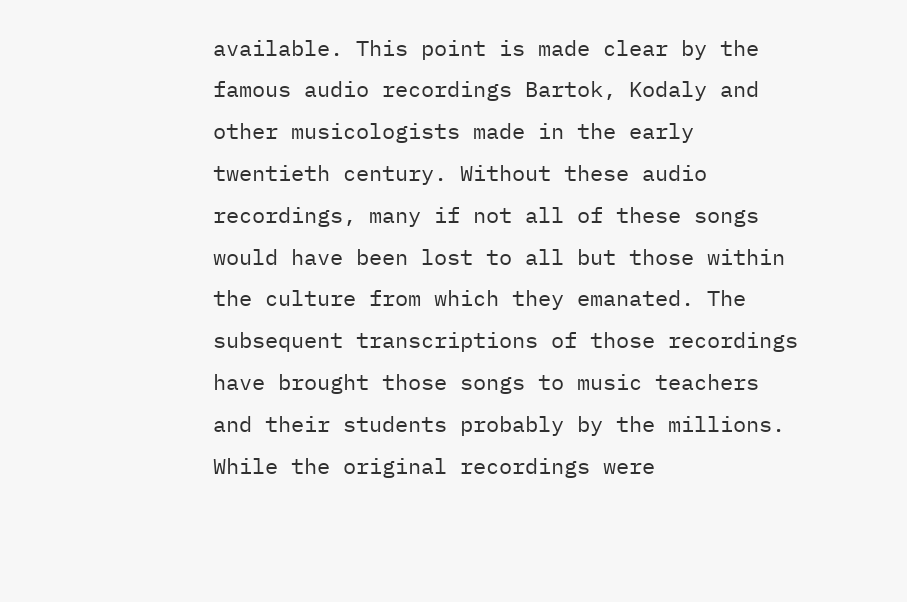available. This point is made clear by the famous audio recordings Bartok, Kodaly and other musicologists made in the early twentieth century. Without these audio recordings, many if not all of these songs would have been lost to all but those within the culture from which they emanated. The subsequent transcriptions of those recordings have brought those songs to music teachers and their students probably by the millions. While the original recordings were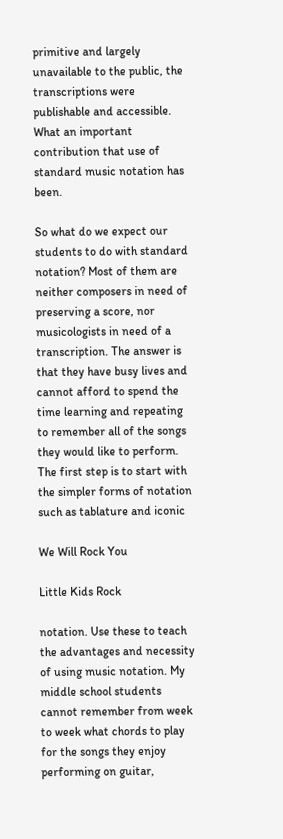primitive and largely unavailable to the public, the transcriptions were publishable and accessible. What an important contribution that use of standard music notation has been.

So what do we expect our students to do with standard notation? Most of them are neither composers in need of preserving a score, nor musicologists in need of a transcription. The answer is that they have busy lives and cannot afford to spend the time learning and repeating to remember all of the songs they would like to perform. The first step is to start with the simpler forms of notation such as tablature and iconic

We Will Rock You

Little Kids Rock

notation. Use these to teach the advantages and necessity of using music notation. My middle school students cannot remember from week to week what chords to play for the songs they enjoy performing on guitar,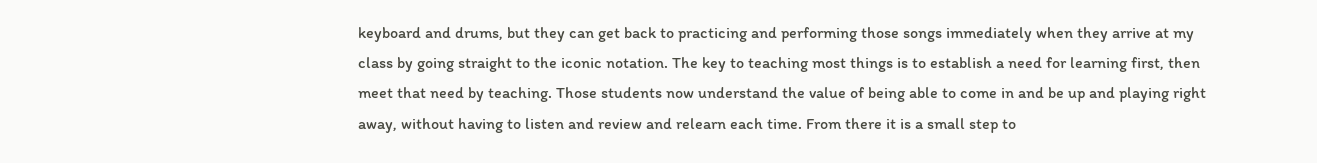keyboard and drums, but they can get back to practicing and performing those songs immediately when they arrive at my class by going straight to the iconic notation. The key to teaching most things is to establish a need for learning first, then meet that need by teaching. Those students now understand the value of being able to come in and be up and playing right away, without having to listen and review and relearn each time. From there it is a small step to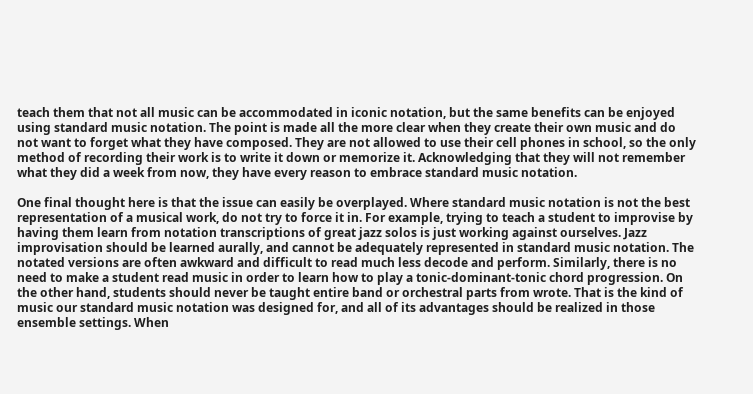teach them that not all music can be accommodated in iconic notation, but the same benefits can be enjoyed using standard music notation. The point is made all the more clear when they create their own music and do not want to forget what they have composed. They are not allowed to use their cell phones in school, so the only method of recording their work is to write it down or memorize it. Acknowledging that they will not remember what they did a week from now, they have every reason to embrace standard music notation.

One final thought here is that the issue can easily be overplayed. Where standard music notation is not the best representation of a musical work, do not try to force it in. For example, trying to teach a student to improvise by having them learn from notation transcriptions of great jazz solos is just working against ourselves. Jazz improvisation should be learned aurally, and cannot be adequately represented in standard music notation. The notated versions are often awkward and difficult to read much less decode and perform. Similarly, there is no need to make a student read music in order to learn how to play a tonic-dominant-tonic chord progression. On the other hand, students should never be taught entire band or orchestral parts from wrote. That is the kind of music our standard music notation was designed for, and all of its advantages should be realized in those ensemble settings. When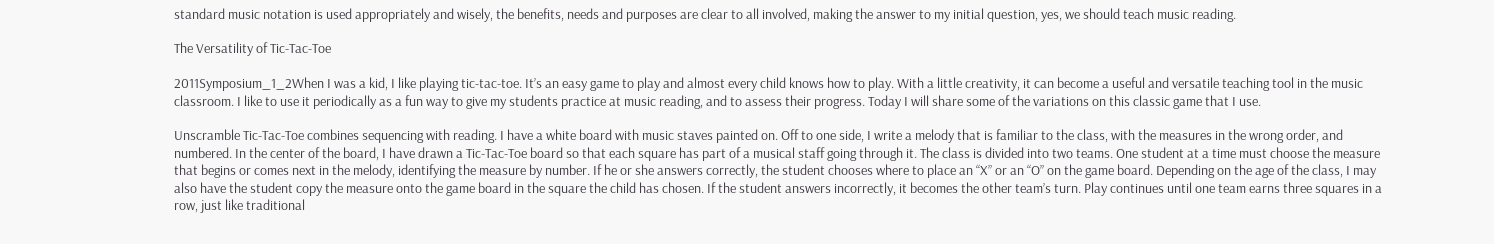standard music notation is used appropriately and wisely, the benefits, needs and purposes are clear to all involved, making the answer to my initial question, yes, we should teach music reading.

The Versatility of Tic-Tac-Toe

2011Symposium_1_2When I was a kid, I like playing tic-tac-toe. It’s an easy game to play and almost every child knows how to play. With a little creativity, it can become a useful and versatile teaching tool in the music classroom. I like to use it periodically as a fun way to give my students practice at music reading, and to assess their progress. Today I will share some of the variations on this classic game that I use.

Unscramble Tic-Tac-Toe combines sequencing with reading. I have a white board with music staves painted on. Off to one side, I write a melody that is familiar to the class, with the measures in the wrong order, and numbered. In the center of the board, I have drawn a Tic-Tac-Toe board so that each square has part of a musical staff going through it. The class is divided into two teams. One student at a time must choose the measure that begins or comes next in the melody, identifying the measure by number. If he or she answers correctly, the student chooses where to place an “X” or an “O” on the game board. Depending on the age of the class, I may also have the student copy the measure onto the game board in the square the child has chosen. If the student answers incorrectly, it becomes the other team’s turn. Play continues until one team earns three squares in a row, just like traditional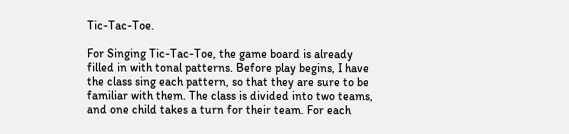Tic-Tac-Toe.

For Singing Tic-Tac-Toe, the game board is already filled in with tonal patterns. Before play begins, I have the class sing each pattern, so that they are sure to be familiar with them. The class is divided into two teams, and one child takes a turn for their team. For each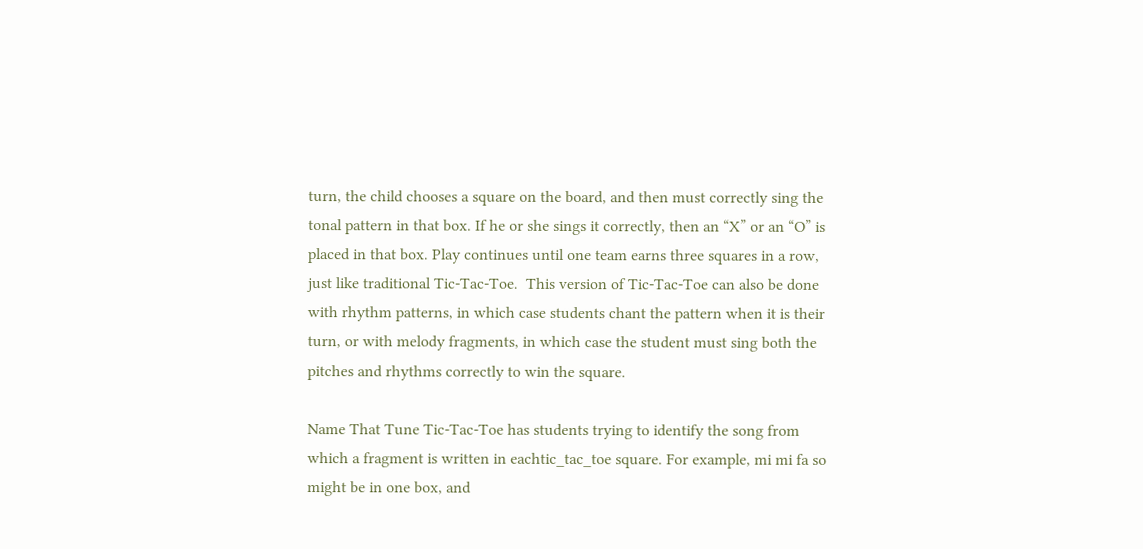turn, the child chooses a square on the board, and then must correctly sing the tonal pattern in that box. If he or she sings it correctly, then an “X” or an “O” is placed in that box. Play continues until one team earns three squares in a row, just like traditional Tic-Tac-Toe.  This version of Tic-Tac-Toe can also be done with rhythm patterns, in which case students chant the pattern when it is their turn, or with melody fragments, in which case the student must sing both the pitches and rhythms correctly to win the square.

Name That Tune Tic-Tac-Toe has students trying to identify the song from which a fragment is written in eachtic_tac_toe square. For example, mi mi fa so might be in one box, and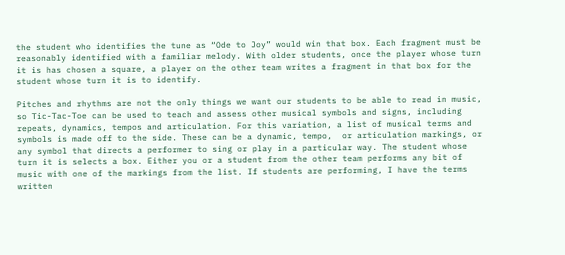the student who identifies the tune as “Ode to Joy” would win that box. Each fragment must be reasonably identified with a familiar melody. With older students, once the player whose turn it is has chosen a square, a player on the other team writes a fragment in that box for the student whose turn it is to identify.

Pitches and rhythms are not the only things we want our students to be able to read in music, so Tic-Tac-Toe can be used to teach and assess other musical symbols and signs, including repeats, dynamics, tempos and articulation. For this variation, a list of musical terms and symbols is made off to the side. These can be a dynamic, tempo,  or articulation markings, or any symbol that directs a performer to sing or play in a particular way. The student whose turn it is selects a box. Either you or a student from the other team performs any bit of music with one of the markings from the list. If students are performing, I have the terms written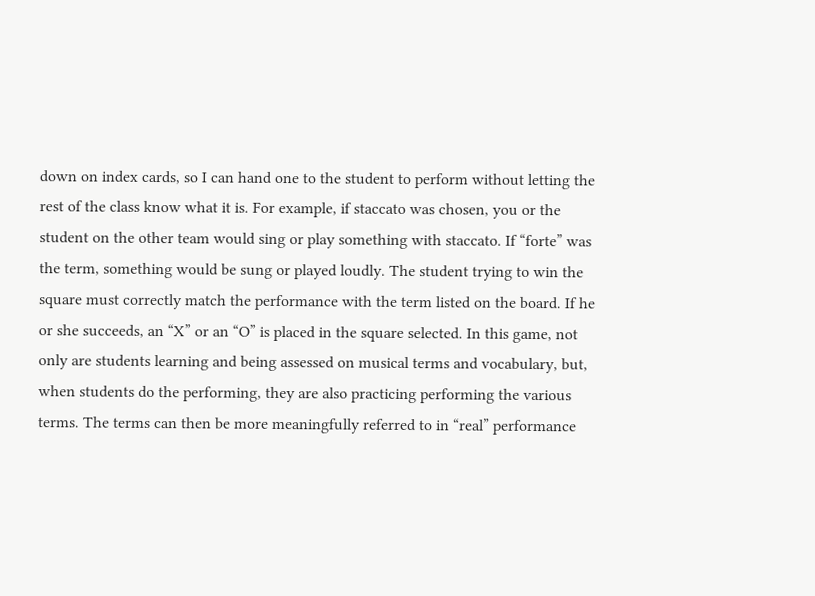down on index cards, so I can hand one to the student to perform without letting the rest of the class know what it is. For example, if staccato was chosen, you or the student on the other team would sing or play something with staccato. If “forte” was the term, something would be sung or played loudly. The student trying to win the square must correctly match the performance with the term listed on the board. If he or she succeeds, an “X” or an “O” is placed in the square selected. In this game, not only are students learning and being assessed on musical terms and vocabulary, but, when students do the performing, they are also practicing performing the various terms. The terms can then be more meaningfully referred to in “real” performance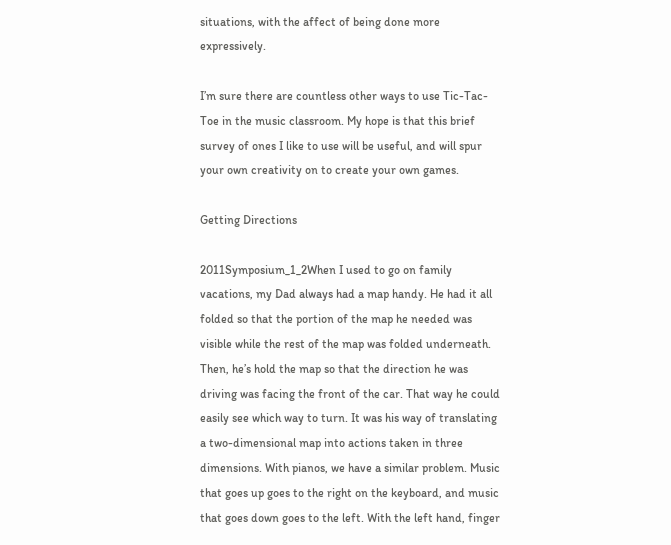situations, with the affect of being done more expressively.

I’m sure there are countless other ways to use Tic-Tac-Toe in the music classroom. My hope is that this brief survey of ones I like to use will be useful, and will spur your own creativity on to create your own games.

Getting Directions

2011Symposium_1_2When I used to go on family vacations, my Dad always had a map handy. He had it all folded so that the portion of the map he needed was visible while the rest of the map was folded underneath. Then, he’s hold the map so that the direction he was driving was facing the front of the car. That way he could easily see which way to turn. It was his way of translating a two-dimensional map into actions taken in three dimensions. With pianos, we have a similar problem. Music that goes up goes to the right on the keyboard, and music that goes down goes to the left. With the left hand, finger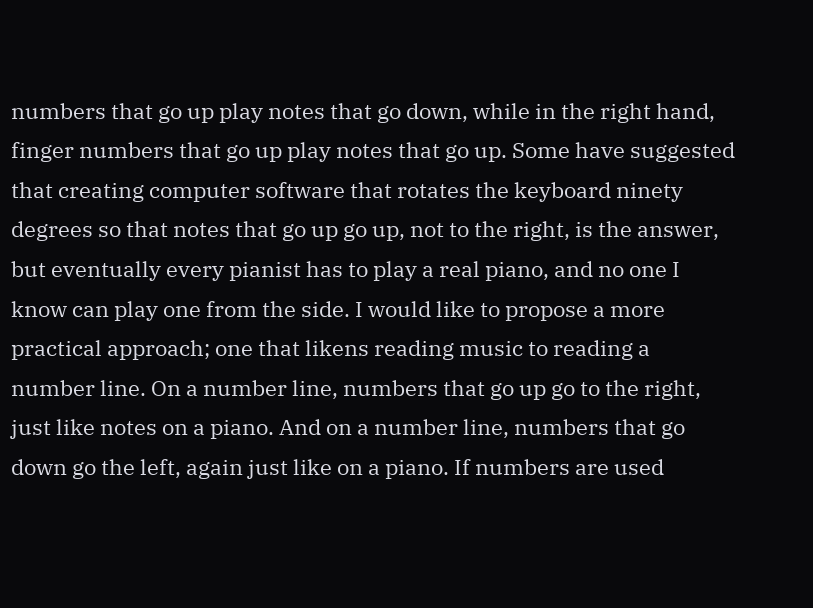numbers that go up play notes that go down, while in the right hand, finger numbers that go up play notes that go up. Some have suggested that creating computer software that rotates the keyboard ninety degrees so that notes that go up go up, not to the right, is the answer, but eventually every pianist has to play a real piano, and no one I know can play one from the side. I would like to propose a more practical approach; one that likens reading music to reading a number line. On a number line, numbers that go up go to the right, just like notes on a piano. And on a number line, numbers that go down go the left, again just like on a piano. If numbers are used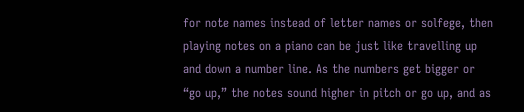for note names instead of letter names or solfege, then playing notes on a piano can be just like travelling up and down a number line. As the numbers get bigger or “go up,” the notes sound higher in pitch or go up, and as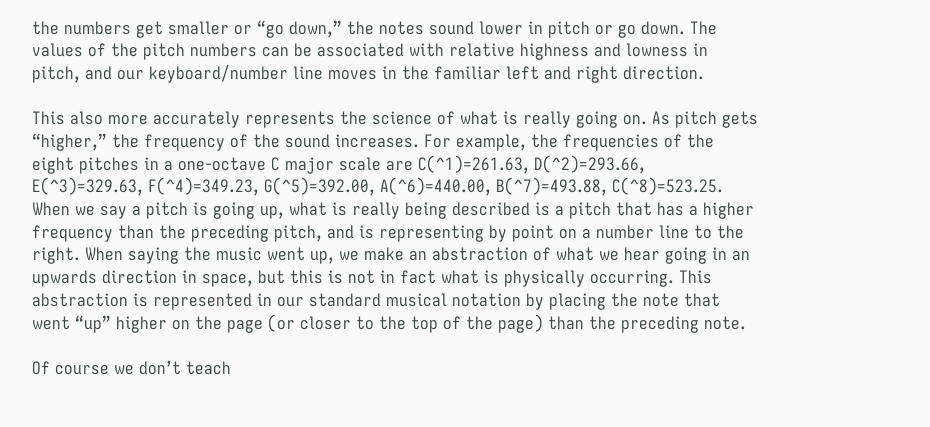the numbers get smaller or “go down,” the notes sound lower in pitch or go down. The values of the pitch numbers can be associated with relative highness and lowness in pitch, and our keyboard/number line moves in the familiar left and right direction.

This also more accurately represents the science of what is really going on. As pitch gets “higher,” the frequency of the sound increases. For example, the frequencies of the eight pitches in a one-octave C major scale are C(^1)=261.63, D(^2)=293.66, E(^3)=329.63, F(^4)=349.23, G(^5)=392.00, A(^6)=440.00, B(^7)=493.88, C(^8)=523.25. When we say a pitch is going up, what is really being described is a pitch that has a higher frequency than the preceding pitch, and is representing by point on a number line to the right. When saying the music went up, we make an abstraction of what we hear going in an upwards direction in space, but this is not in fact what is physically occurring. This abstraction is represented in our standard musical notation by placing the note that went “up” higher on the page (or closer to the top of the page) than the preceding note.

Of course we don’t teach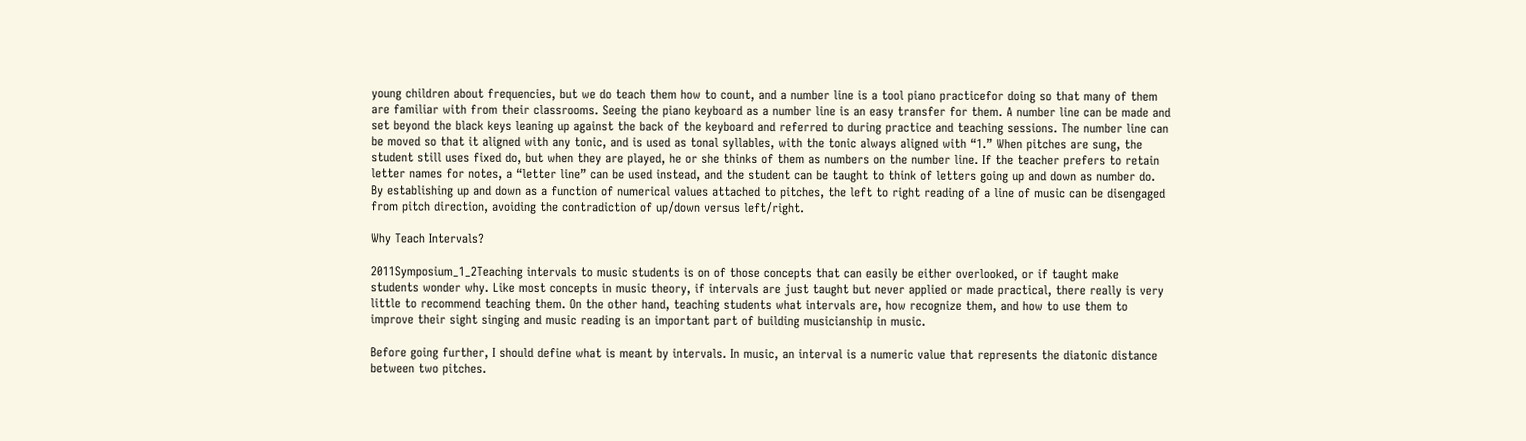young children about frequencies, but we do teach them how to count, and a number line is a tool piano practicefor doing so that many of them are familiar with from their classrooms. Seeing the piano keyboard as a number line is an easy transfer for them. A number line can be made and set beyond the black keys leaning up against the back of the keyboard and referred to during practice and teaching sessions. The number line can be moved so that it aligned with any tonic, and is used as tonal syllables, with the tonic always aligned with “1.” When pitches are sung, the student still uses fixed do, but when they are played, he or she thinks of them as numbers on the number line. If the teacher prefers to retain letter names for notes, a “letter line” can be used instead, and the student can be taught to think of letters going up and down as number do. By establishing up and down as a function of numerical values attached to pitches, the left to right reading of a line of music can be disengaged from pitch direction, avoiding the contradiction of up/down versus left/right.

Why Teach Intervals?

2011Symposium_1_2Teaching intervals to music students is on of those concepts that can easily be either overlooked, or if taught make students wonder why. Like most concepts in music theory, if intervals are just taught but never applied or made practical, there really is very little to recommend teaching them. On the other hand, teaching students what intervals are, how recognize them, and how to use them to improve their sight singing and music reading is an important part of building musicianship in music.

Before going further, I should define what is meant by intervals. In music, an interval is a numeric value that represents the diatonic distance between two pitches.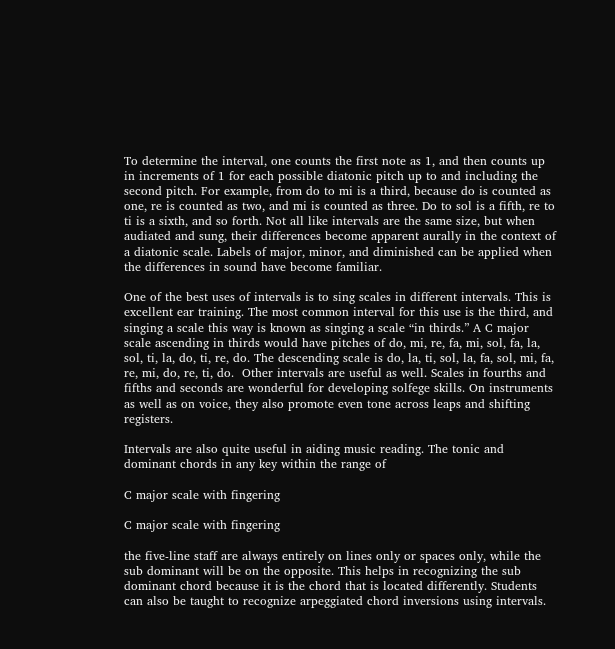To determine the interval, one counts the first note as 1, and then counts up in increments of 1 for each possible diatonic pitch up to and including the second pitch. For example, from do to mi is a third, because do is counted as one, re is counted as two, and mi is counted as three. Do to sol is a fifth, re to ti is a sixth, and so forth. Not all like intervals are the same size, but when audiated and sung, their differences become apparent aurally in the context of a diatonic scale. Labels of major, minor, and diminished can be applied when the differences in sound have become familiar.

One of the best uses of intervals is to sing scales in different intervals. This is excellent ear training. The most common interval for this use is the third, and singing a scale this way is known as singing a scale “in thirds.” A C major scale ascending in thirds would have pitches of do, mi, re, fa, mi, sol, fa, la, sol, ti, la, do, ti, re, do. The descending scale is do, la, ti, sol, la, fa, sol, mi, fa, re, mi, do, re, ti, do.  Other intervals are useful as well. Scales in fourths and fifths and seconds are wonderful for developing solfege skills. On instruments as well as on voice, they also promote even tone across leaps and shifting registers.

Intervals are also quite useful in aiding music reading. The tonic and dominant chords in any key within the range of

C major scale with fingering

C major scale with fingering

the five-line staff are always entirely on lines only or spaces only, while the sub dominant will be on the opposite. This helps in recognizing the sub dominant chord because it is the chord that is located differently. Students can also be taught to recognize arpeggiated chord inversions using intervals.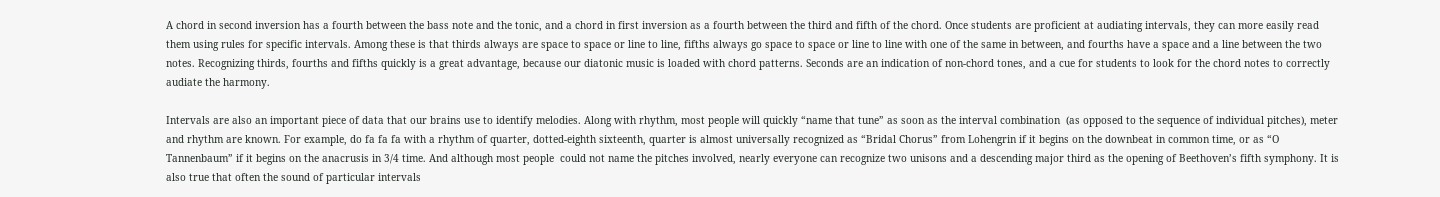A chord in second inversion has a fourth between the bass note and the tonic, and a chord in first inversion as a fourth between the third and fifth of the chord. Once students are proficient at audiating intervals, they can more easily read them using rules for specific intervals. Among these is that thirds always are space to space or line to line, fifths always go space to space or line to line with one of the same in between, and fourths have a space and a line between the two notes. Recognizing thirds, fourths and fifths quickly is a great advantage, because our diatonic music is loaded with chord patterns. Seconds are an indication of non-chord tones, and a cue for students to look for the chord notes to correctly audiate the harmony.

Intervals are also an important piece of data that our brains use to identify melodies. Along with rhythm, most people will quickly “name that tune” as soon as the interval combination  (as opposed to the sequence of individual pitches), meter and rhythm are known. For example, do fa fa fa with a rhythm of quarter, dotted-eighth sixteenth, quarter is almost universally recognized as “Bridal Chorus” from Lohengrin if it begins on the downbeat in common time, or as “O Tannenbaum” if it begins on the anacrusis in 3/4 time. And although most people  could not name the pitches involved, nearly everyone can recognize two unisons and a descending major third as the opening of Beethoven’s fifth symphony. It is also true that often the sound of particular intervals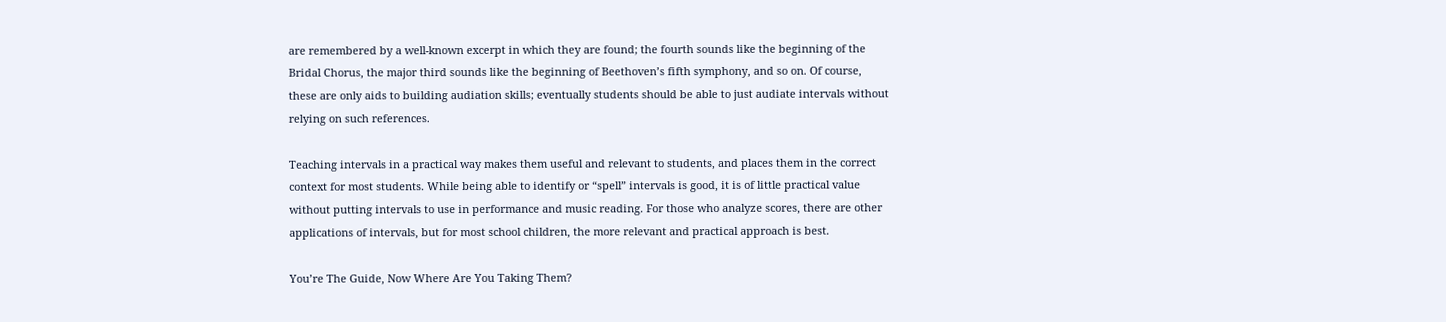are remembered by a well-known excerpt in which they are found; the fourth sounds like the beginning of the Bridal Chorus, the major third sounds like the beginning of Beethoven’s fifth symphony, and so on. Of course, these are only aids to building audiation skills; eventually students should be able to just audiate intervals without relying on such references.

Teaching intervals in a practical way makes them useful and relevant to students, and places them in the correct context for most students. While being able to identify or “spell” intervals is good, it is of little practical value without putting intervals to use in performance and music reading. For those who analyze scores, there are other applications of intervals, but for most school children, the more relevant and practical approach is best.

You’re The Guide, Now Where Are You Taking Them?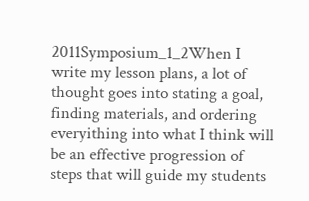2011Symposium_1_2When I write my lesson plans, a lot of thought goes into stating a goal, finding materials, and ordering everyithing into what I think will be an effective progression of steps that will guide my students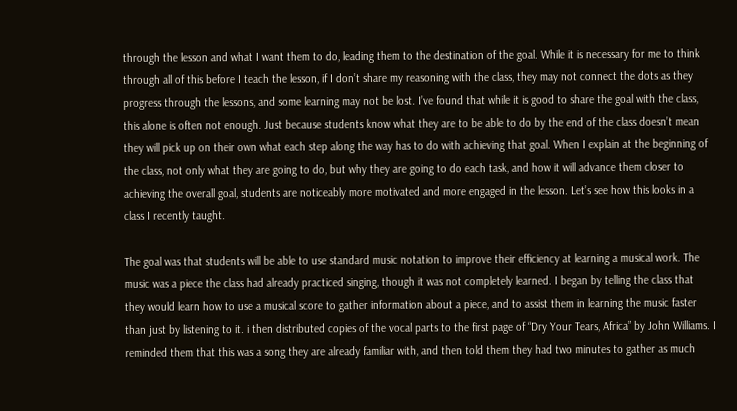through the lesson and what I want them to do, leading them to the destination of the goal. While it is necessary for me to think through all of this before I teach the lesson, if I don’t share my reasoning with the class, they may not connect the dots as they progress through the lessons, and some learning may not be lost. I’ve found that while it is good to share the goal with the class, this alone is often not enough. Just because students know what they are to be able to do by the end of the class doesn’t mean they will pick up on their own what each step along the way has to do with achieving that goal. When I explain at the beginning of the class, not only what they are going to do, but why they are going to do each task, and how it will advance them closer to achieving the overall goal, students are noticeably more motivated and more engaged in the lesson. Let’s see how this looks in a class I recently taught.

The goal was that students will be able to use standard music notation to improve their efficiency at learning a musical work. The music was a piece the class had already practiced singing, though it was not completely learned. I began by telling the class that they would learn how to use a musical score to gather information about a piece, and to assist them in learning the music faster than just by listening to it. i then distributed copies of the vocal parts to the first page of “Dry Your Tears, Africa” by John Williams. I reminded them that this was a song they are already familiar with, and then told them they had two minutes to gather as much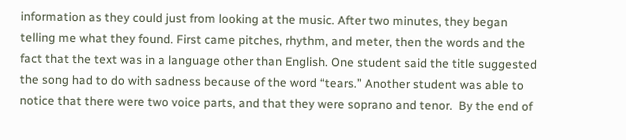information as they could just from looking at the music. After two minutes, they began telling me what they found. First came pitches, rhythm, and meter, then the words and the fact that the text was in a language other than English. One student said the title suggested the song had to do with sadness because of the word “tears.” Another student was able to  notice that there were two voice parts, and that they were soprano and tenor.  By the end of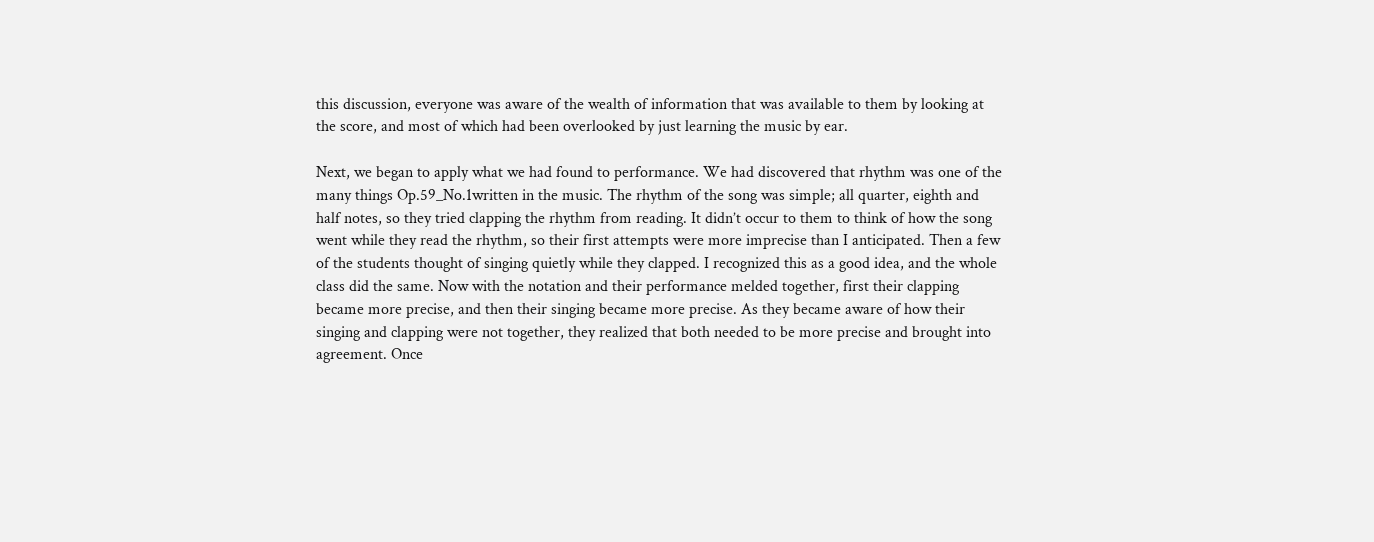this discussion, everyone was aware of the wealth of information that was available to them by looking at the score, and most of which had been overlooked by just learning the music by ear.

Next, we began to apply what we had found to performance. We had discovered that rhythm was one of the many things Op.59_No.1written in the music. The rhythm of the song was simple; all quarter, eighth and half notes, so they tried clapping the rhythm from reading. It didn’t occur to them to think of how the song went while they read the rhythm, so their first attempts were more imprecise than I anticipated. Then a few of the students thought of singing quietly while they clapped. I recognized this as a good idea, and the whole class did the same. Now with the notation and their performance melded together, first their clapping became more precise, and then their singing became more precise. As they became aware of how their singing and clapping were not together, they realized that both needed to be more precise and brought into agreement. Once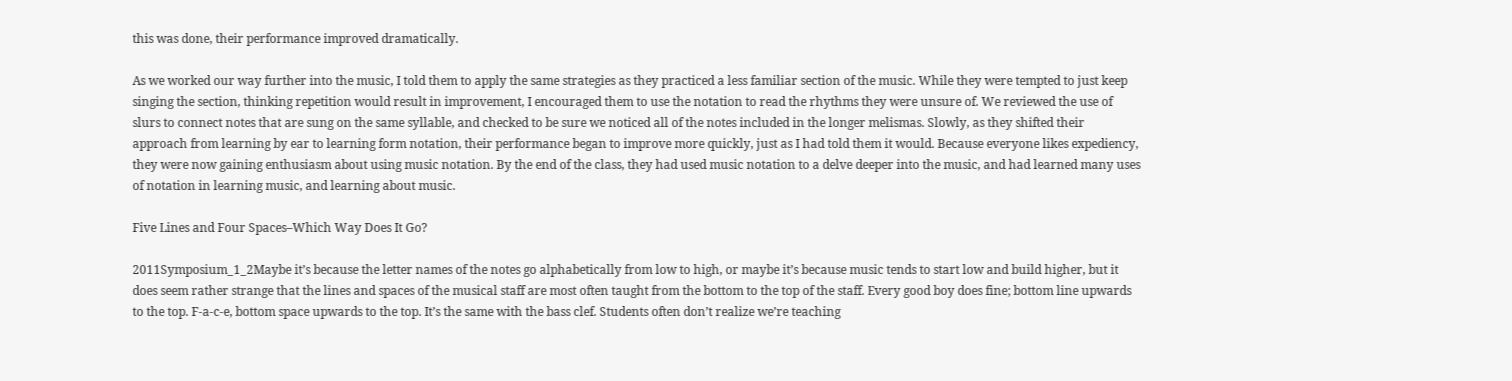this was done, their performance improved dramatically.

As we worked our way further into the music, I told them to apply the same strategies as they practiced a less familiar section of the music. While they were tempted to just keep singing the section, thinking repetition would result in improvement, I encouraged them to use the notation to read the rhythms they were unsure of. We reviewed the use of slurs to connect notes that are sung on the same syllable, and checked to be sure we noticed all of the notes included in the longer melismas. Slowly, as they shifted their approach from learning by ear to learning form notation, their performance began to improve more quickly, just as I had told them it would. Because everyone likes expediency, they were now gaining enthusiasm about using music notation. By the end of the class, they had used music notation to a delve deeper into the music, and had learned many uses of notation in learning music, and learning about music.

Five Lines and Four Spaces–Which Way Does It Go?

2011Symposium_1_2Maybe it’s because the letter names of the notes go alphabetically from low to high, or maybe it’s because music tends to start low and build higher, but it does seem rather strange that the lines and spaces of the musical staff are most often taught from the bottom to the top of the staff. Every good boy does fine; bottom line upwards to the top. F-a-c-e, bottom space upwards to the top. It’s the same with the bass clef. Students often don’t realize we’re teaching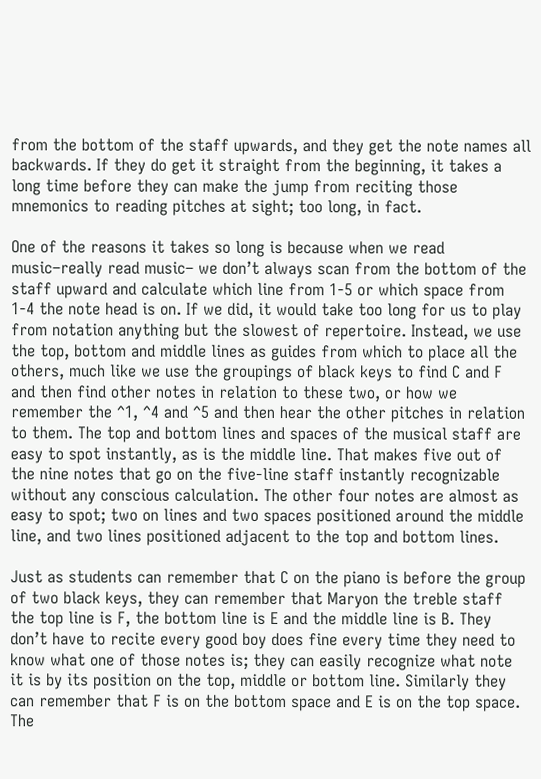from the bottom of the staff upwards, and they get the note names all backwards. If they do get it straight from the beginning, it takes a long time before they can make the jump from reciting those mnemonics to reading pitches at sight; too long, in fact.

One of the reasons it takes so long is because when we read music–really read music– we don’t always scan from the bottom of the staff upward and calculate which line from 1-5 or which space from 1-4 the note head is on. If we did, it would take too long for us to play from notation anything but the slowest of repertoire. Instead, we use the top, bottom and middle lines as guides from which to place all the others, much like we use the groupings of black keys to find C and F and then find other notes in relation to these two, or how we remember the ^1, ^4 and ^5 and then hear the other pitches in relation to them. The top and bottom lines and spaces of the musical staff are easy to spot instantly, as is the middle line. That makes five out of the nine notes that go on the five-line staff instantly recognizable without any conscious calculation. The other four notes are almost as easy to spot; two on lines and two spaces positioned around the middle line, and two lines positioned adjacent to the top and bottom lines.

Just as students can remember that C on the piano is before the group of two black keys, they can remember that Maryon the treble staff the top line is F, the bottom line is E and the middle line is B. They don’t have to recite every good boy does fine every time they need to know what one of those notes is; they can easily recognize what note it is by its position on the top, middle or bottom line. Similarly they can remember that F is on the bottom space and E is on the top space. The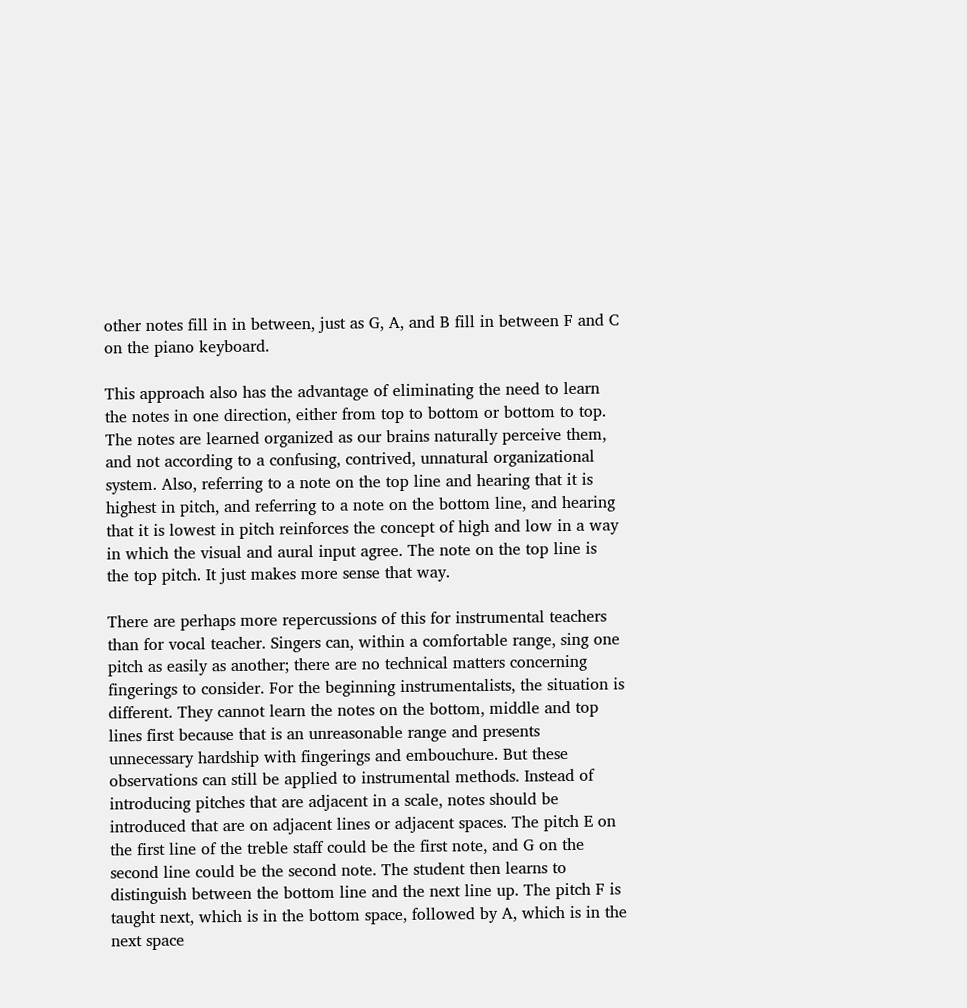other notes fill in in between, just as G, A, and B fill in between F and C on the piano keyboard.

This approach also has the advantage of eliminating the need to learn the notes in one direction, either from top to bottom or bottom to top. The notes are learned organized as our brains naturally perceive them, and not according to a confusing, contrived, unnatural organizational system. Also, referring to a note on the top line and hearing that it is highest in pitch, and referring to a note on the bottom line, and hearing that it is lowest in pitch reinforces the concept of high and low in a way in which the visual and aural input agree. The note on the top line is the top pitch. It just makes more sense that way.

There are perhaps more repercussions of this for instrumental teachers than for vocal teacher. Singers can, within a comfortable range, sing one pitch as easily as another; there are no technical matters concerning fingerings to consider. For the beginning instrumentalists, the situation is different. They cannot learn the notes on the bottom, middle and top lines first because that is an unreasonable range and presents unnecessary hardship with fingerings and embouchure. But these observations can still be applied to instrumental methods. Instead of introducing pitches that are adjacent in a scale, notes should be introduced that are on adjacent lines or adjacent spaces. The pitch E on the first line of the treble staff could be the first note, and G on the second line could be the second note. The student then learns to distinguish between the bottom line and the next line up. The pitch F is taught next, which is in the bottom space, followed by A, which is in the next space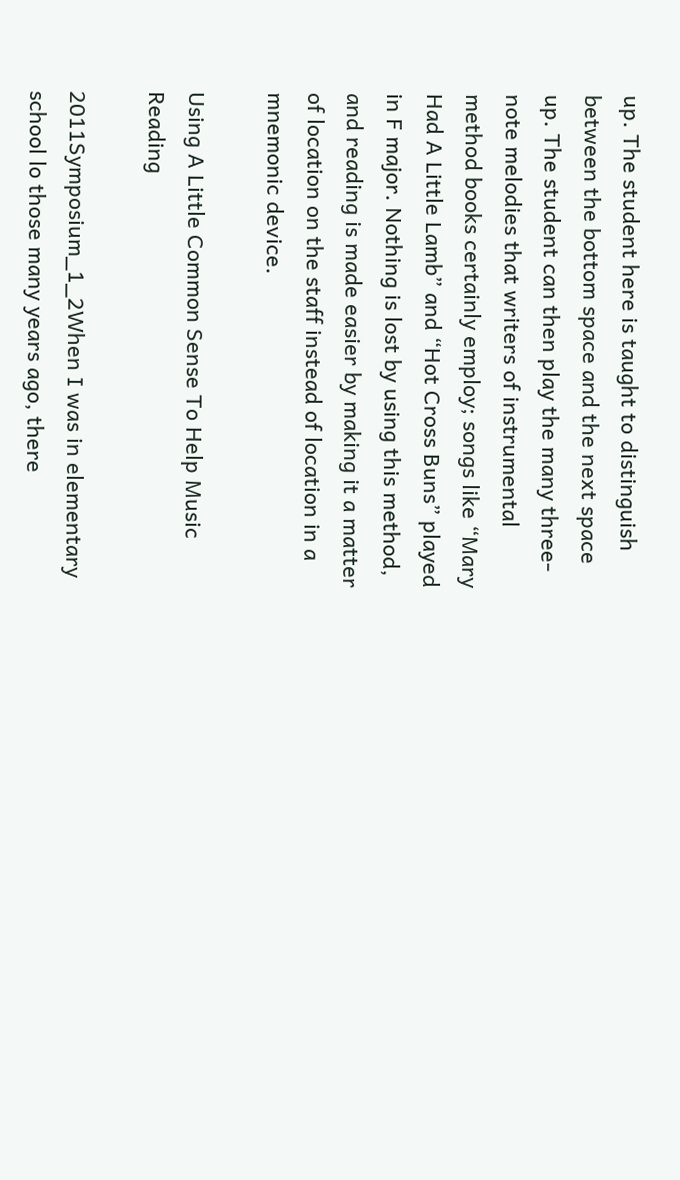up. The student here is taught to distinguish between the bottom space and the next space up. The student can then play the many three-note melodies that writers of instrumental method books certainly employ; songs like “Mary Had A Little Lamb” and “Hot Cross Buns” played in F major. Nothing is lost by using this method, and reading is made easier by making it a matter of location on the staff instead of location in a mnemonic device.

Using A Little Common Sense To Help Music Reading

2011Symposium_1_2When I was in elementary school lo those many years ago, there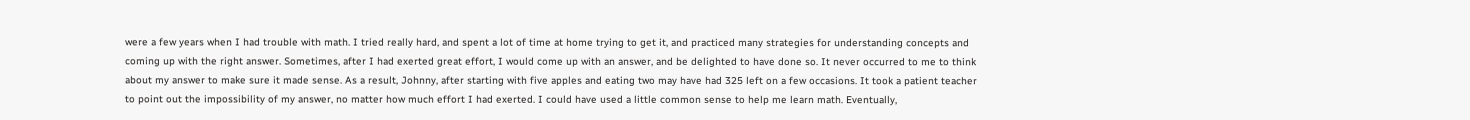were a few years when I had trouble with math. I tried really hard, and spent a lot of time at home trying to get it, and practiced many strategies for understanding concepts and coming up with the right answer. Sometimes, after I had exerted great effort, I would come up with an answer, and be delighted to have done so. It never occurred to me to think about my answer to make sure it made sense. As a result, Johnny, after starting with five apples and eating two may have had 325 left on a few occasions. It took a patient teacher to point out the impossibility of my answer, no matter how much effort I had exerted. I could have used a little common sense to help me learn math. Eventually,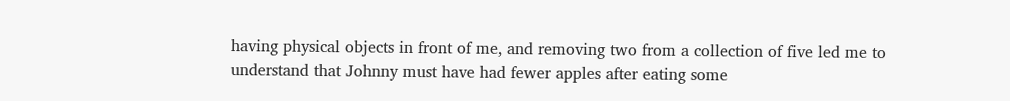having physical objects in front of me, and removing two from a collection of five led me to understand that Johnny must have had fewer apples after eating some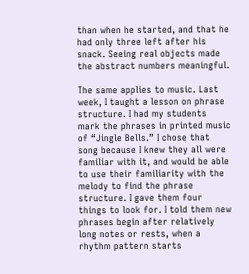than when he started, and that he had only three left after his snack. Seeing real objects made the abstract numbers meaningful.

The same applies to music. Last week, I taught a lesson on phrase structure. I had my students mark the phrases in printed music of “Jingle Bells.” I chose that song because I knew they all were familiar with it, and would be able to use their familiarity with the melody to find the phrase structure. I gave them four things to look for. I told them new phrases begin after relatively long notes or rests, when a rhythm pattern starts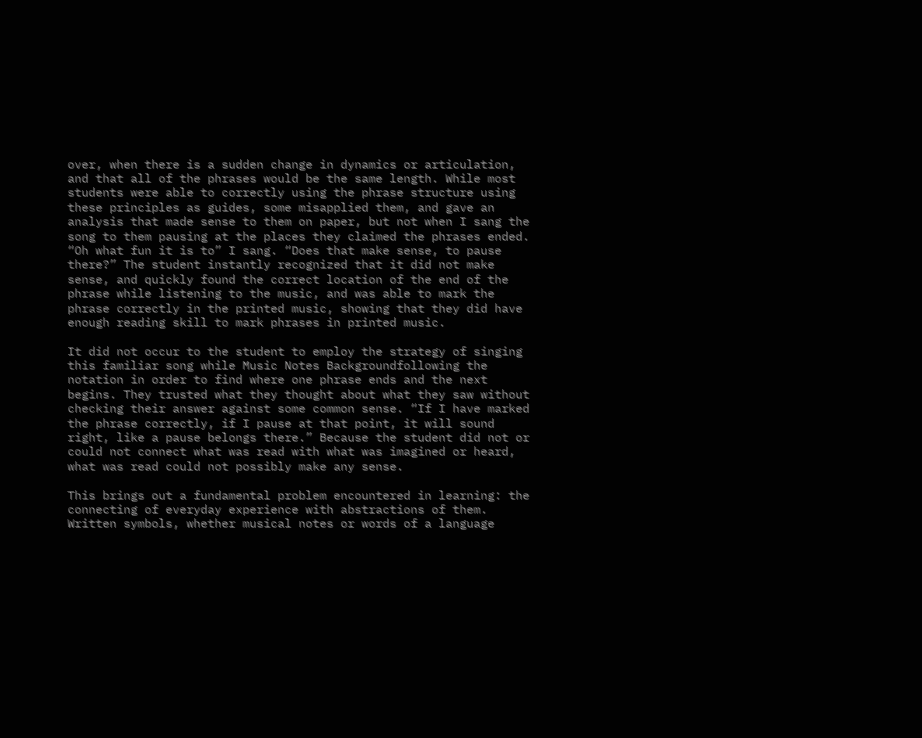over, when there is a sudden change in dynamics or articulation, and that all of the phrases would be the same length. While most students were able to correctly using the phrase structure using these principles as guides, some misapplied them, and gave an analysis that made sense to them on paper, but not when I sang the song to them pausing at the places they claimed the phrases ended. “Oh what fun it is to” I sang. “Does that make sense, to pause there?” The student instantly recognized that it did not make sense, and quickly found the correct location of the end of the phrase while listening to the music, and was able to mark the phrase correctly in the printed music, showing that they did have enough reading skill to mark phrases in printed music.

It did not occur to the student to employ the strategy of singing this familiar song while Music Notes Backgroundfollowing the notation in order to find where one phrase ends and the next begins. They trusted what they thought about what they saw without checking their answer against some common sense. “If I have marked the phrase correctly, if I pause at that point, it will sound right, like a pause belongs there.” Because the student did not or could not connect what was read with what was imagined or heard, what was read could not possibly make any sense.

This brings out a fundamental problem encountered in learning: the connecting of everyday experience with abstractions of them. Written symbols, whether musical notes or words of a language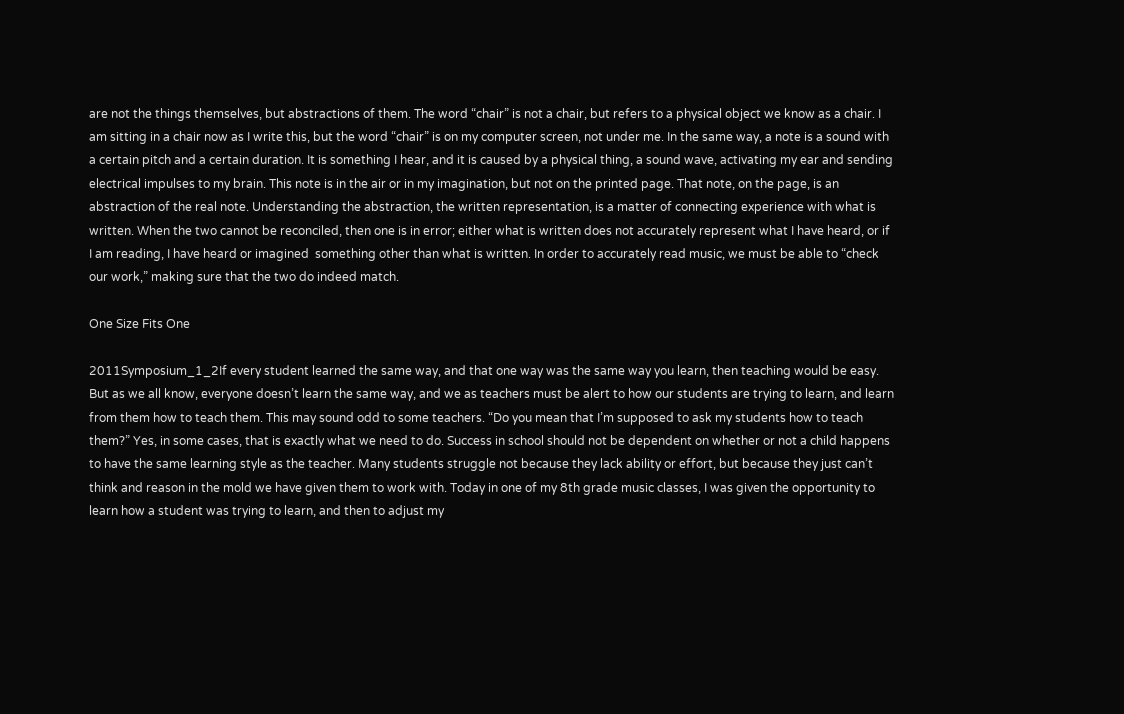are not the things themselves, but abstractions of them. The word “chair” is not a chair, but refers to a physical object we know as a chair. I am sitting in a chair now as I write this, but the word “chair” is on my computer screen, not under me. In the same way, a note is a sound with a certain pitch and a certain duration. It is something I hear, and it is caused by a physical thing, a sound wave, activating my ear and sending electrical impulses to my brain. This note is in the air or in my imagination, but not on the printed page. That note, on the page, is an abstraction of the real note. Understanding the abstraction, the written representation, is a matter of connecting experience with what is written. When the two cannot be reconciled, then one is in error; either what is written does not accurately represent what I have heard, or if I am reading, I have heard or imagined  something other than what is written. In order to accurately read music, we must be able to “check our work,” making sure that the two do indeed match.

One Size Fits One

2011Symposium_1_2If every student learned the same way, and that one way was the same way you learn, then teaching would be easy. But as we all know, everyone doesn’t learn the same way, and we as teachers must be alert to how our students are trying to learn, and learn from them how to teach them. This may sound odd to some teachers. “Do you mean that I’m supposed to ask my students how to teach them?” Yes, in some cases, that is exactly what we need to do. Success in school should not be dependent on whether or not a child happens to have the same learning style as the teacher. Many students struggle not because they lack ability or effort, but because they just can’t think and reason in the mold we have given them to work with. Today in one of my 8th grade music classes, I was given the opportunity to learn how a student was trying to learn, and then to adjust my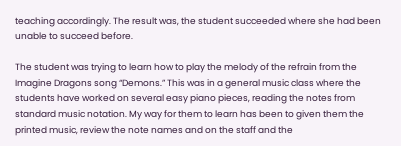teaching accordingly. The result was, the student succeeded where she had been unable to succeed before.

The student was trying to learn how to play the melody of the refrain from the Imagine Dragons song “Demons.” This was in a general music class where the students have worked on several easy piano pieces, reading the notes from standard music notation. My way for them to learn has been to given them the printed music, review the note names and on the staff and the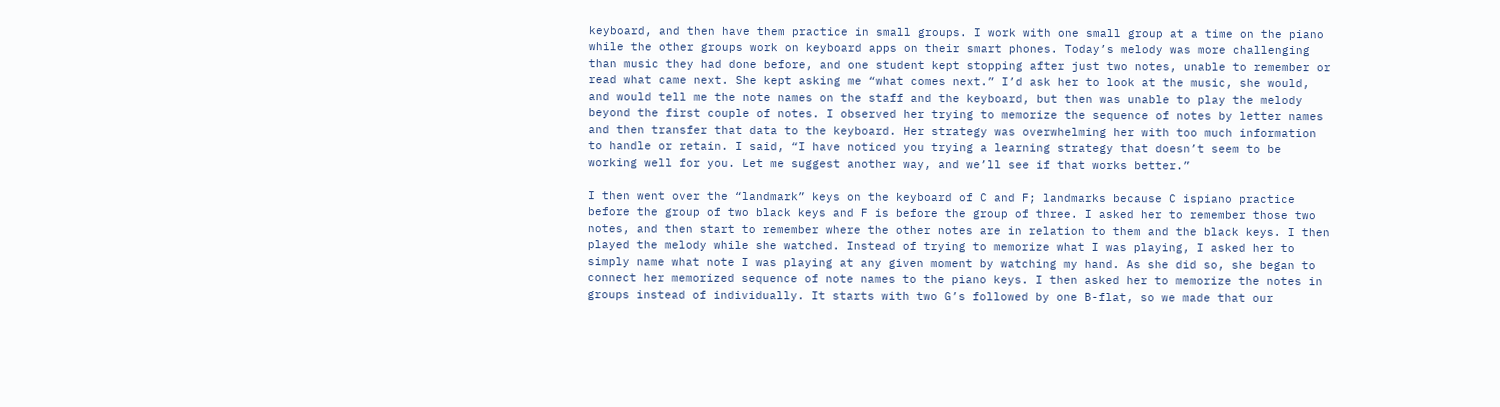keyboard, and then have them practice in small groups. I work with one small group at a time on the piano while the other groups work on keyboard apps on their smart phones. Today’s melody was more challenging than music they had done before, and one student kept stopping after just two notes, unable to remember or read what came next. She kept asking me “what comes next.” I’d ask her to look at the music, she would, and would tell me the note names on the staff and the keyboard, but then was unable to play the melody beyond the first couple of notes. I observed her trying to memorize the sequence of notes by letter names and then transfer that data to the keyboard. Her strategy was overwhelming her with too much information to handle or retain. I said, “I have noticed you trying a learning strategy that doesn’t seem to be working well for you. Let me suggest another way, and we’ll see if that works better.”

I then went over the “landmark” keys on the keyboard of C and F; landmarks because C ispiano practice before the group of two black keys and F is before the group of three. I asked her to remember those two notes, and then start to remember where the other notes are in relation to them and the black keys. I then played the melody while she watched. Instead of trying to memorize what I was playing, I asked her to simply name what note I was playing at any given moment by watching my hand. As she did so, she began to connect her memorized sequence of note names to the piano keys. I then asked her to memorize the notes in groups instead of individually. It starts with two G’s followed by one B-flat, so we made that our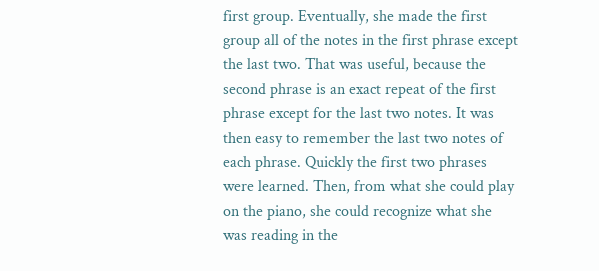first group. Eventually, she made the first group all of the notes in the first phrase except the last two. That was useful, because the second phrase is an exact repeat of the first phrase except for the last two notes. It was then easy to remember the last two notes of each phrase. Quickly the first two phrases were learned. Then, from what she could play on the piano, she could recognize what she was reading in the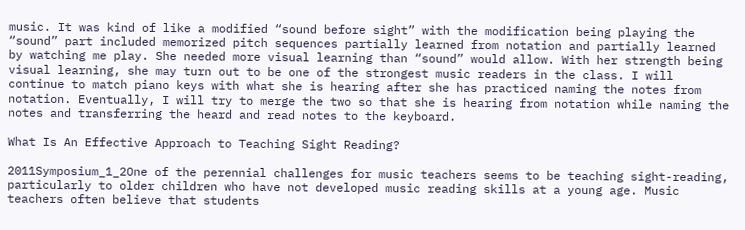music. It was kind of like a modified “sound before sight” with the modification being playing the “sound” part included memorized pitch sequences partially learned from notation and partially learned by watching me play. She needed more visual learning than “sound” would allow. With her strength being visual learning, she may turn out to be one of the strongest music readers in the class. I will continue to match piano keys with what she is hearing after she has practiced naming the notes from notation. Eventually, I will try to merge the two so that she is hearing from notation while naming the notes and transferring the heard and read notes to the keyboard.

What Is An Effective Approach to Teaching Sight Reading?

2011Symposium_1_2One of the perennial challenges for music teachers seems to be teaching sight-reading, particularly to older children who have not developed music reading skills at a young age. Music teachers often believe that students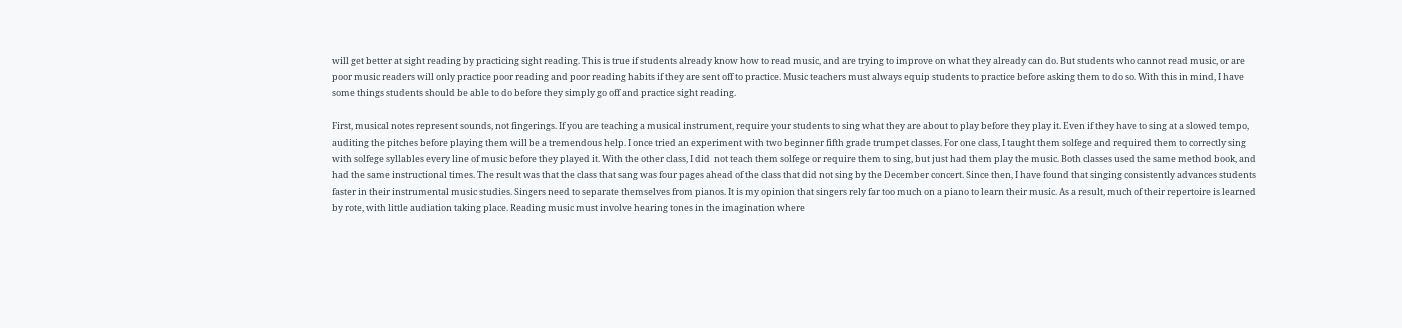will get better at sight reading by practicing sight reading. This is true if students already know how to read music, and are trying to improve on what they already can do. But students who cannot read music, or are poor music readers will only practice poor reading and poor reading habits if they are sent off to practice. Music teachers must always equip students to practice before asking them to do so. With this in mind, I have some things students should be able to do before they simply go off and practice sight reading.

First, musical notes represent sounds, not fingerings. If you are teaching a musical instrument, require your students to sing what they are about to play before they play it. Even if they have to sing at a slowed tempo, auditing the pitches before playing them will be a tremendous help. I once tried an experiment with two beginner fifth grade trumpet classes. For one class, I taught them solfege and required them to correctly sing with solfege syllables every line of music before they played it. With the other class, I did  not teach them solfege or require them to sing, but just had them play the music. Both classes used the same method book, and had the same instructional times. The result was that the class that sang was four pages ahead of the class that did not sing by the December concert. Since then, I have found that singing consistently advances students faster in their instrumental music studies. Singers need to separate themselves from pianos. It is my opinion that singers rely far too much on a piano to learn their music. As a result, much of their repertoire is learned by rote, with little audiation taking place. Reading music must involve hearing tones in the imagination where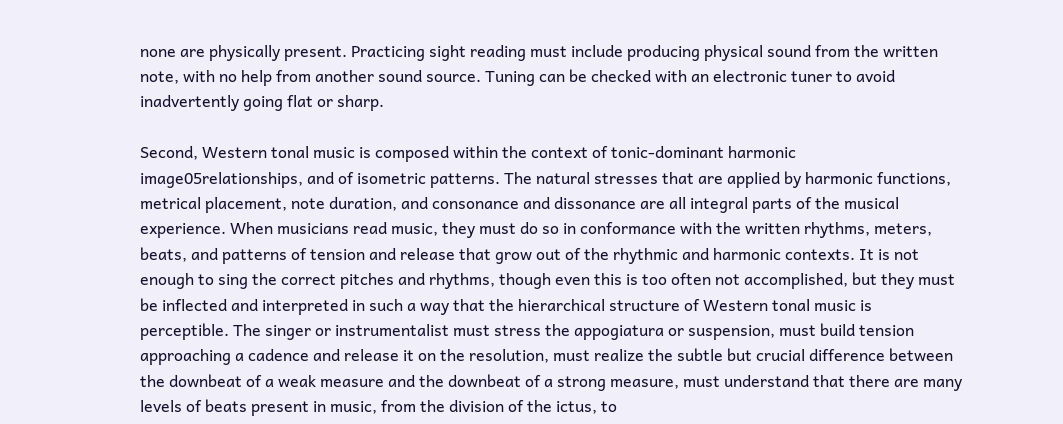none are physically present. Practicing sight reading must include producing physical sound from the written note, with no help from another sound source. Tuning can be checked with an electronic tuner to avoid inadvertently going flat or sharp.

Second, Western tonal music is composed within the context of tonic-dominant harmonic image05relationships, and of isometric patterns. The natural stresses that are applied by harmonic functions, metrical placement, note duration, and consonance and dissonance are all integral parts of the musical experience. When musicians read music, they must do so in conformance with the written rhythms, meters, beats, and patterns of tension and release that grow out of the rhythmic and harmonic contexts. It is not enough to sing the correct pitches and rhythms, though even this is too often not accomplished, but they must be inflected and interpreted in such a way that the hierarchical structure of Western tonal music is perceptible. The singer or instrumentalist must stress the appogiatura or suspension, must build tension approaching a cadence and release it on the resolution, must realize the subtle but crucial difference between the downbeat of a weak measure and the downbeat of a strong measure, must understand that there are many levels of beats present in music, from the division of the ictus, to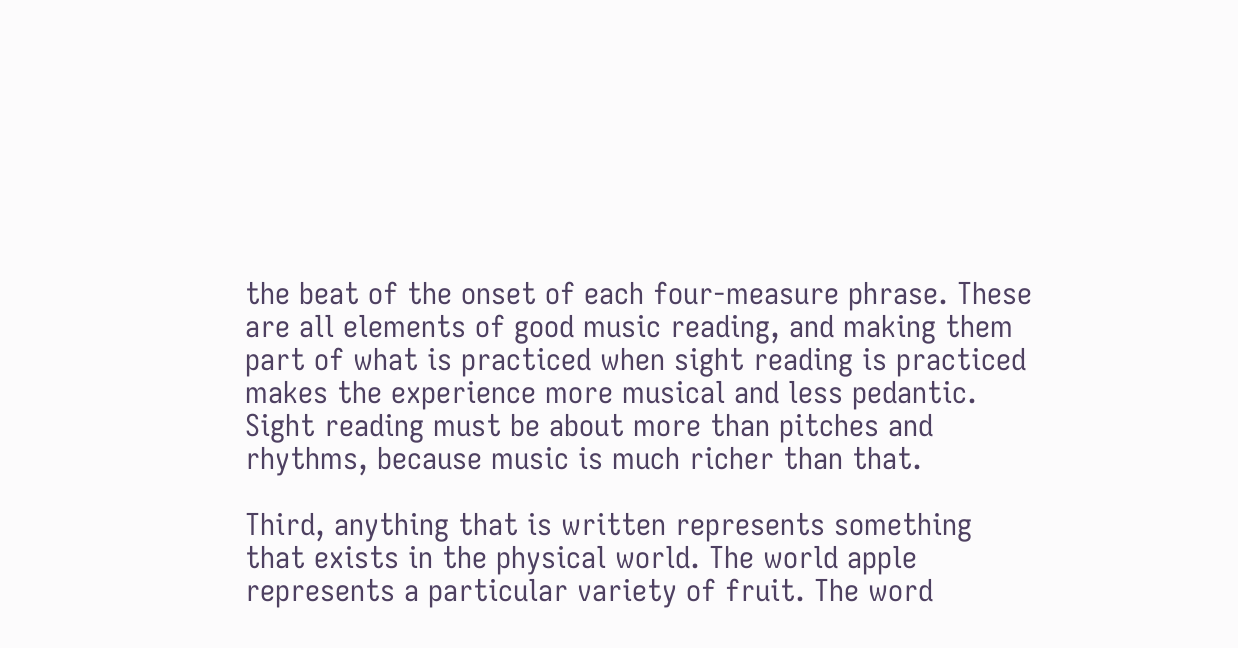the beat of the onset of each four-measure phrase. These are all elements of good music reading, and making them part of what is practiced when sight reading is practiced makes the experience more musical and less pedantic. Sight reading must be about more than pitches and rhythms, because music is much richer than that.

Third, anything that is written represents something that exists in the physical world. The world apple represents a particular variety of fruit. The word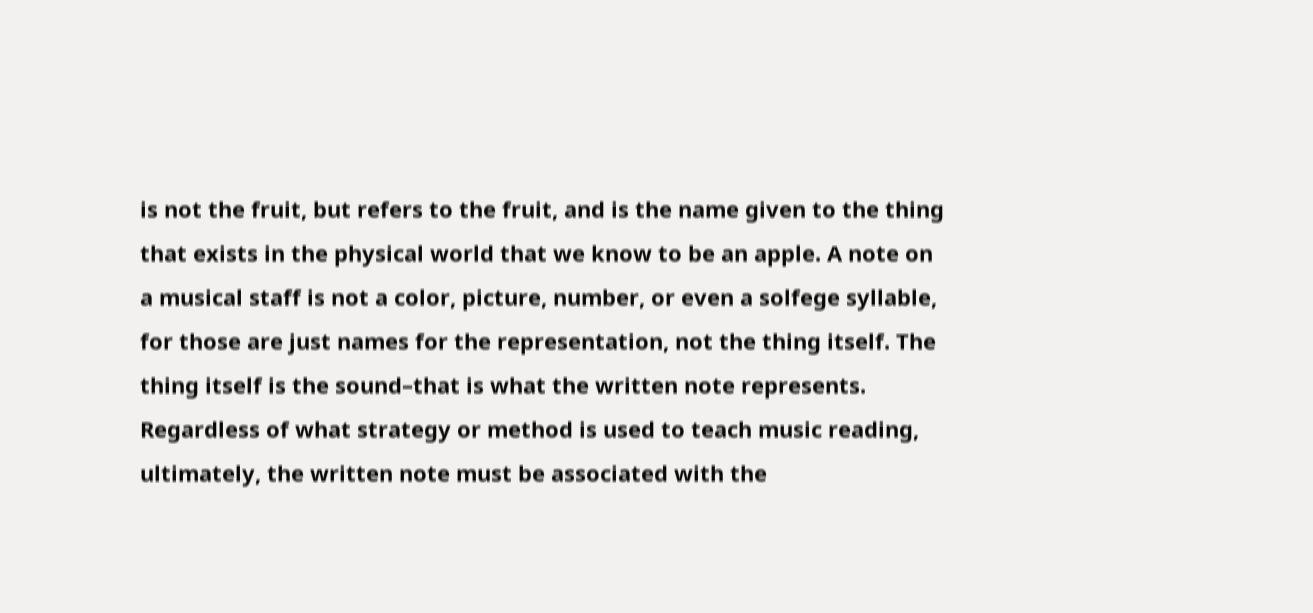is not the fruit, but refers to the fruit, and is the name given to the thing that exists in the physical world that we know to be an apple. A note on a musical staff is not a color, picture, number, or even a solfege syllable, for those are just names for the representation, not the thing itself. The thing itself is the sound–that is what the written note represents. Regardless of what strategy or method is used to teach music reading, ultimately, the written note must be associated with the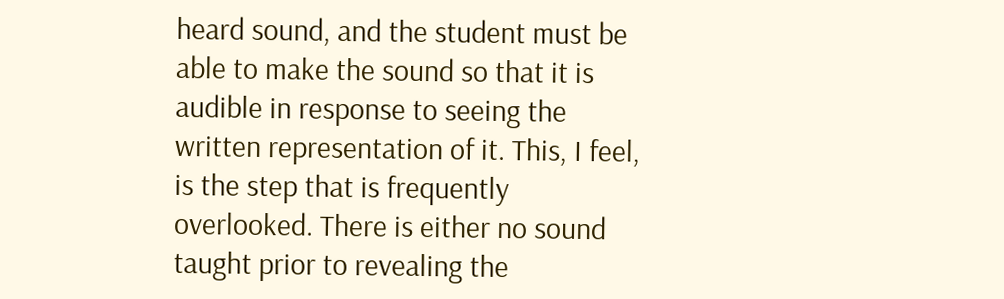heard sound, and the student must be able to make the sound so that it is audible in response to seeing the written representation of it. This, I feel, is the step that is frequently overlooked. There is either no sound taught prior to revealing the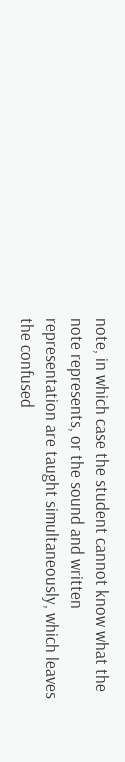note, in which case the student cannot know what the note represents, or the sound and written representation are taught simultaneously, which leaves the confused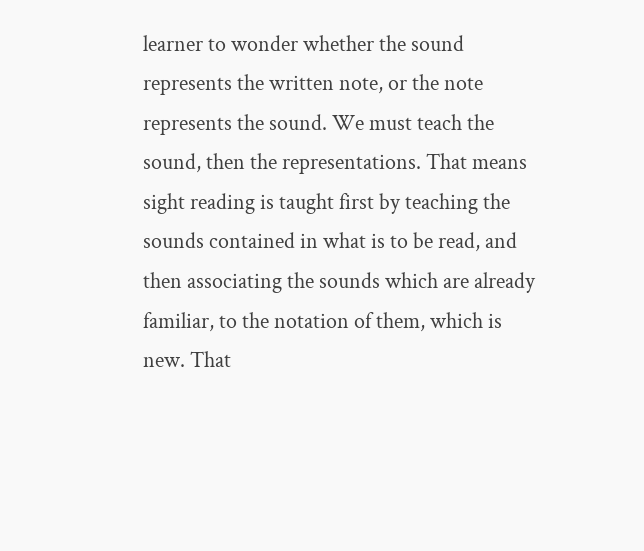learner to wonder whether the sound represents the written note, or the note represents the sound. We must teach the sound, then the representations. That means sight reading is taught first by teaching the sounds contained in what is to be read, and then associating the sounds which are already familiar, to the notation of them, which is new. That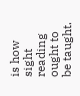is how sight reading ought to be taught.